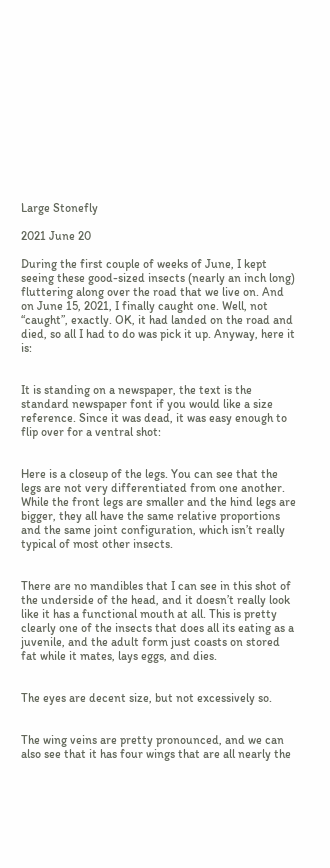Large Stonefly

2021 June 20

During the first couple of weeks of June, I kept seeing these good-sized insects (nearly an inch long) fluttering along over the road that we live on. And on June 15, 2021, I finally caught one. Well, not “caught”, exactly. OK, it had landed on the road and died, so all I had to do was pick it up. Anyway, here it is:


It is standing on a newspaper, the text is the standard newspaper font if you would like a size reference. Since it was dead, it was easy enough to flip over for a ventral shot:


Here is a closeup of the legs. You can see that the legs are not very differentiated from one another. While the front legs are smaller and the hind legs are bigger, they all have the same relative proportions and the same joint configuration, which isn’t really typical of most other insects.


There are no mandibles that I can see in this shot of the underside of the head, and it doesn’t really look like it has a functional mouth at all. This is pretty clearly one of the insects that does all its eating as a juvenile, and the adult form just coasts on stored fat while it mates, lays eggs, and dies.


The eyes are decent size, but not excessively so.


The wing veins are pretty pronounced, and we can also see that it has four wings that are all nearly the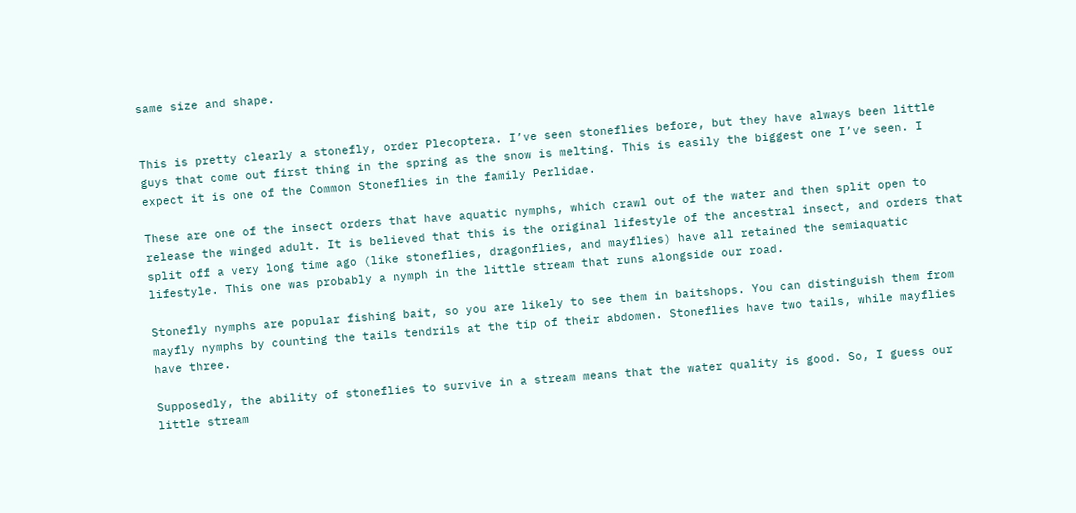same size and shape.


This is pretty clearly a stonefly, order Plecoptera. I’ve seen stoneflies before, but they have always been little guys that come out first thing in the spring as the snow is melting. This is easily the biggest one I’ve seen. I expect it is one of the Common Stoneflies in the family Perlidae.

These are one of the insect orders that have aquatic nymphs, which crawl out of the water and then split open to release the winged adult. It is believed that this is the original lifestyle of the ancestral insect, and orders that split off a very long time ago (like stoneflies, dragonflies, and mayflies) have all retained the semiaquatic lifestyle. This one was probably a nymph in the little stream that runs alongside our road.

Stonefly nymphs are popular fishing bait, so you are likely to see them in baitshops. You can distinguish them from mayfly nymphs by counting the tails tendrils at the tip of their abdomen. Stoneflies have two tails, while mayflies have three.

Supposedly, the ability of stoneflies to survive in a stream means that the water quality is good. So, I guess our little stream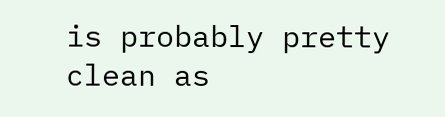is probably pretty clean as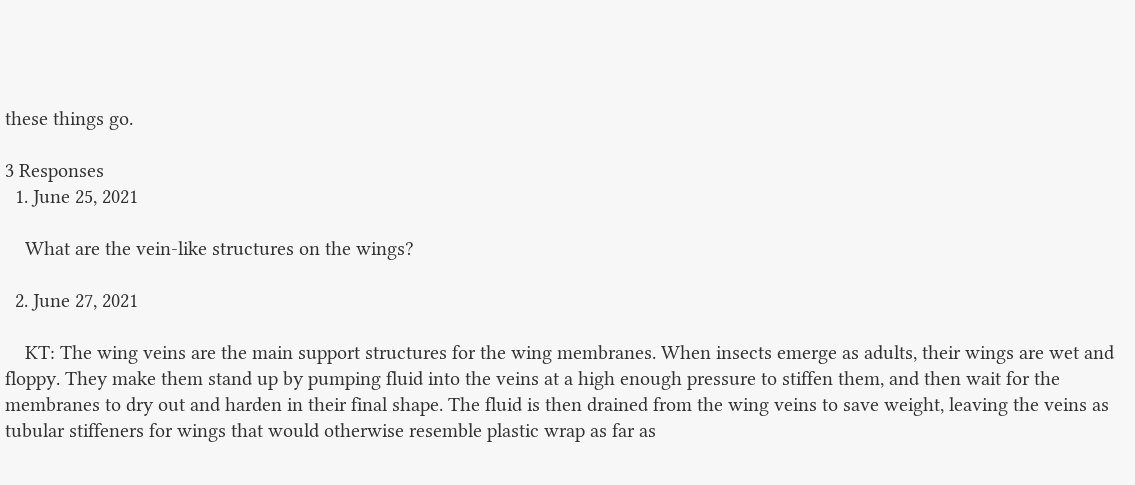these things go.

3 Responses
  1. June 25, 2021

    What are the vein-like structures on the wings?

  2. June 27, 2021

    KT: The wing veins are the main support structures for the wing membranes. When insects emerge as adults, their wings are wet and floppy. They make them stand up by pumping fluid into the veins at a high enough pressure to stiffen them, and then wait for the membranes to dry out and harden in their final shape. The fluid is then drained from the wing veins to save weight, leaving the veins as tubular stiffeners for wings that would otherwise resemble plastic wrap as far as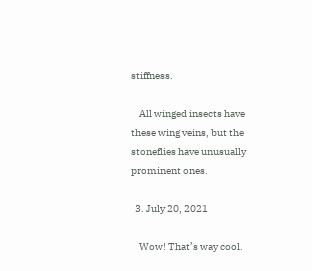stiffness.

    All winged insects have these wing veins, but the stoneflies have unusually prominent ones.

  3. July 20, 2021

    Wow! That’s way cool.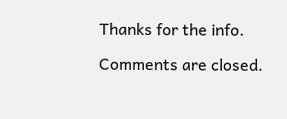Thanks for the info.

Comments are closed.